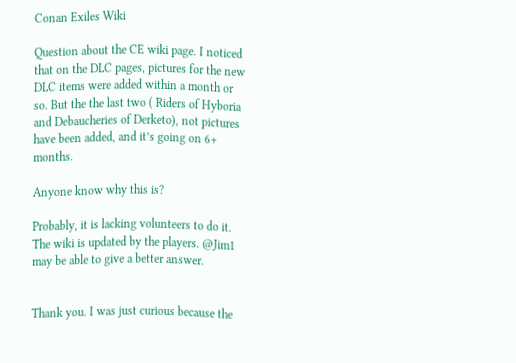Conan Exiles Wiki

Question about the CE wiki page. I noticed that on the DLC pages, pictures for the new DLC items were added within a month or so. But the the last two ( Riders of Hyboria and Debaucheries of Derketo), not pictures have been added, and it’s going on 6+ months.

Anyone know why this is?

Probably, it is lacking volunteers to do it. The wiki is updated by the players. @Jim1 may be able to give a better answer.


Thank you. I was just curious because the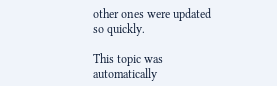other ones were updated so quickly.

This topic was automatically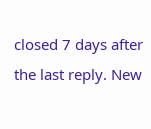closed 7 days after the last reply. New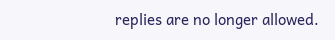replies are no longer allowed.